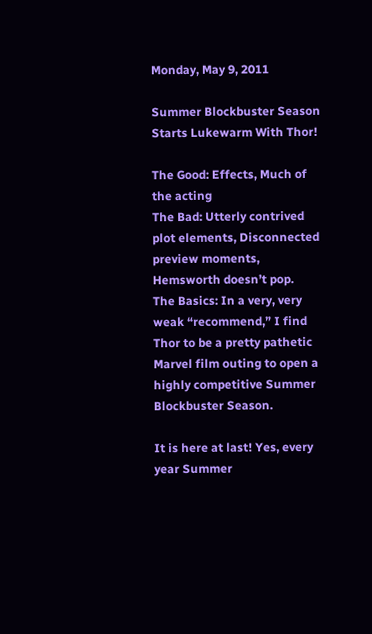Monday, May 9, 2011

Summer Blockbuster Season Starts Lukewarm With Thor!

The Good: Effects, Much of the acting
The Bad: Utterly contrived plot elements, Disconnected preview moments, Hemsworth doesn’t pop.
The Basics: In a very, very weak “recommend,” I find Thor to be a pretty pathetic Marvel film outing to open a highly competitive Summer Blockbuster Season.

It is here at last! Yes, every year Summer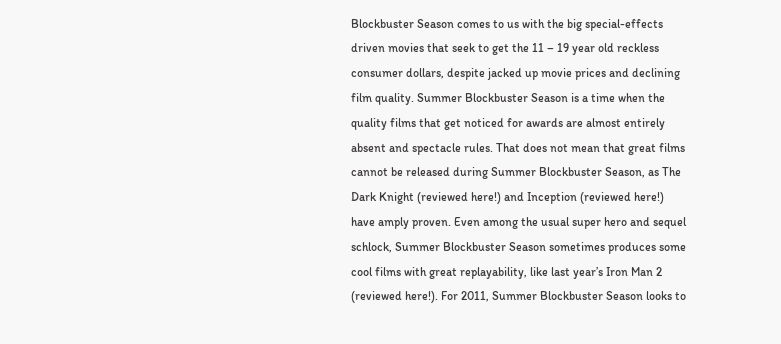Blockbuster Season comes to us with the big special-effects driven movies that seek to get the 11 – 19 year old reckless consumer dollars, despite jacked up movie prices and declining film quality. Summer Blockbuster Season is a time when the quality films that get noticed for awards are almost entirely absent and spectacle rules. That does not mean that great films cannot be released during Summer Blockbuster Season, as The Dark Knight (reviewed here!) and Inception (reviewed here!) have amply proven. Even among the usual super hero and sequel schlock, Summer Blockbuster Season sometimes produces some cool films with great replayability, like last year’s Iron Man 2 (reviewed here!). For 2011, Summer Blockbuster Season looks to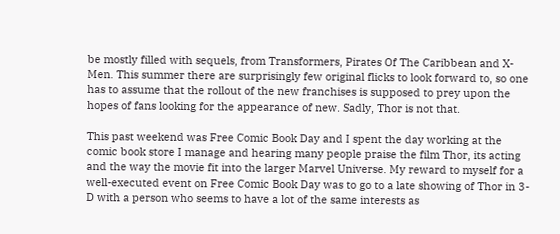be mostly filled with sequels, from Transformers, Pirates Of The Caribbean and X-Men. This summer there are surprisingly few original flicks to look forward to, so one has to assume that the rollout of the new franchises is supposed to prey upon the hopes of fans looking for the appearance of new. Sadly, Thor is not that.

This past weekend was Free Comic Book Day and I spent the day working at the comic book store I manage and hearing many people praise the film Thor, its acting and the way the movie fit into the larger Marvel Universe. My reward to myself for a well-executed event on Free Comic Book Day was to go to a late showing of Thor in 3-D with a person who seems to have a lot of the same interests as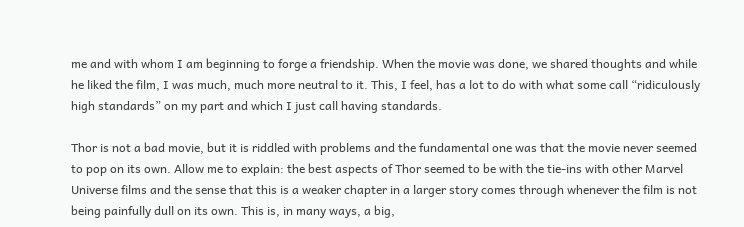me and with whom I am beginning to forge a friendship. When the movie was done, we shared thoughts and while he liked the film, I was much, much more neutral to it. This, I feel, has a lot to do with what some call “ridiculously high standards” on my part and which I just call having standards.

Thor is not a bad movie, but it is riddled with problems and the fundamental one was that the movie never seemed to pop on its own. Allow me to explain: the best aspects of Thor seemed to be with the tie-ins with other Marvel Universe films and the sense that this is a weaker chapter in a larger story comes through whenever the film is not being painfully dull on its own. This is, in many ways, a big,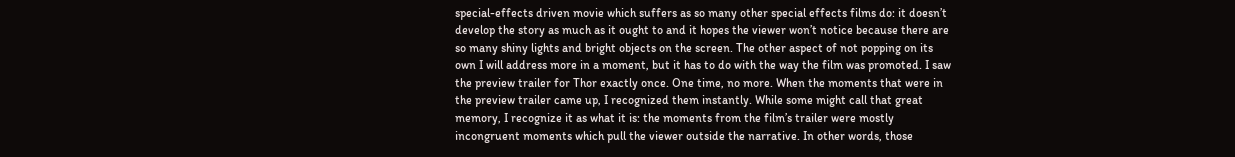special-effects driven movie which suffers as so many other special effects films do: it doesn’t develop the story as much as it ought to and it hopes the viewer won’t notice because there are so many shiny lights and bright objects on the screen. The other aspect of not popping on its own I will address more in a moment, but it has to do with the way the film was promoted. I saw the preview trailer for Thor exactly once. One time, no more. When the moments that were in the preview trailer came up, I recognized them instantly. While some might call that great memory, I recognize it as what it is: the moments from the film’s trailer were mostly incongruent moments which pull the viewer outside the narrative. In other words, those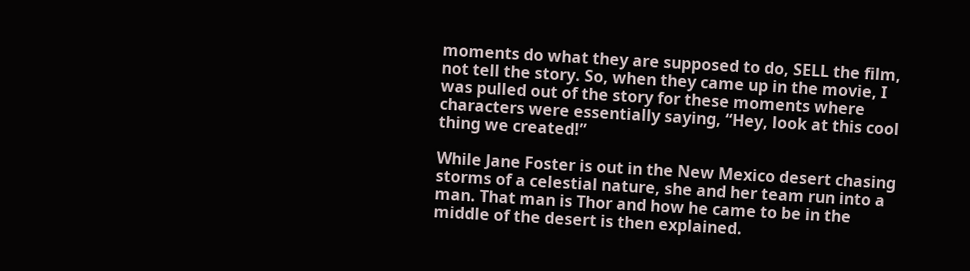moments do what they are supposed to do, SELL the film, not tell the story. So, when they came up in the movie, I was pulled out of the story for these moments where characters were essentially saying, “Hey, look at this cool thing we created!”

While Jane Foster is out in the New Mexico desert chasing storms of a celestial nature, she and her team run into a man. That man is Thor and how he came to be in the middle of the desert is then explained.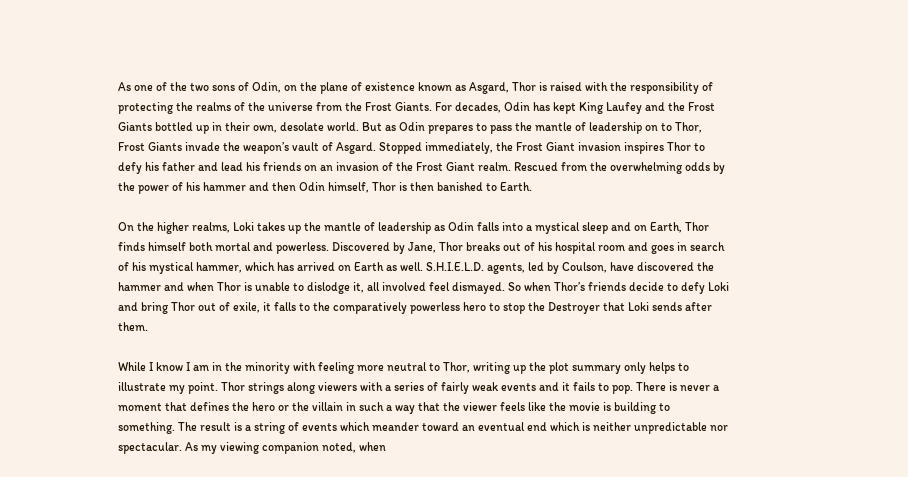As one of the two sons of Odin, on the plane of existence known as Asgard, Thor is raised with the responsibility of protecting the realms of the universe from the Frost Giants. For decades, Odin has kept King Laufey and the Frost Giants bottled up in their own, desolate world. But as Odin prepares to pass the mantle of leadership on to Thor, Frost Giants invade the weapon’s vault of Asgard. Stopped immediately, the Frost Giant invasion inspires Thor to defy his father and lead his friends on an invasion of the Frost Giant realm. Rescued from the overwhelming odds by the power of his hammer and then Odin himself, Thor is then banished to Earth.

On the higher realms, Loki takes up the mantle of leadership as Odin falls into a mystical sleep and on Earth, Thor finds himself both mortal and powerless. Discovered by Jane, Thor breaks out of his hospital room and goes in search of his mystical hammer, which has arrived on Earth as well. S.H.I.E.L.D. agents, led by Coulson, have discovered the hammer and when Thor is unable to dislodge it, all involved feel dismayed. So when Thor’s friends decide to defy Loki and bring Thor out of exile, it falls to the comparatively powerless hero to stop the Destroyer that Loki sends after them.

While I know I am in the minority with feeling more neutral to Thor, writing up the plot summary only helps to illustrate my point. Thor strings along viewers with a series of fairly weak events and it fails to pop. There is never a moment that defines the hero or the villain in such a way that the viewer feels like the movie is building to something. The result is a string of events which meander toward an eventual end which is neither unpredictable nor spectacular. As my viewing companion noted, when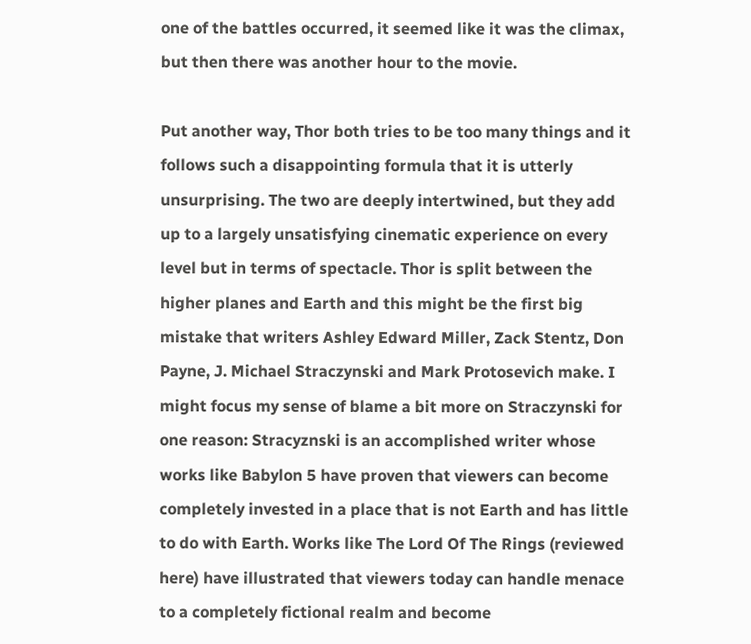one of the battles occurred, it seemed like it was the climax, but then there was another hour to the movie.

Put another way, Thor both tries to be too many things and it follows such a disappointing formula that it is utterly unsurprising. The two are deeply intertwined, but they add up to a largely unsatisfying cinematic experience on every level but in terms of spectacle. Thor is split between the higher planes and Earth and this might be the first big mistake that writers Ashley Edward Miller, Zack Stentz, Don Payne, J. Michael Straczynski and Mark Protosevich make. I might focus my sense of blame a bit more on Straczynski for one reason: Stracyznski is an accomplished writer whose works like Babylon 5 have proven that viewers can become completely invested in a place that is not Earth and has little to do with Earth. Works like The Lord Of The Rings (reviewed here) have illustrated that viewers today can handle menace to a completely fictional realm and become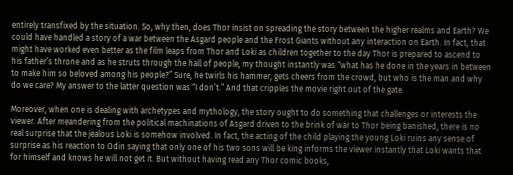entirely transfixed by the situation. So, why then, does Thor insist on spreading the story between the higher realms and Earth? We could have handled a story of a war between the Asgard people and the Frost Giants without any interaction on Earth. In fact, that might have worked even better as the film leaps from Thor and Loki as children together to the day Thor is prepared to ascend to his father’s throne and as he struts through the hall of people, my thought instantly was “what has he done in the years in between to make him so beloved among his people?” Sure, he twirls his hammer, gets cheers from the crowd, but who is the man and why do we care? My answer to the latter question was “I don’t.” And that cripples the movie right out of the gate.

Moreover, when one is dealing with archetypes and mythology, the story ought to do something that challenges or interests the viewer. After meandering from the political machinations of Asgard driven to the brink of war to Thor being banished, there is no real surprise that the jealous Loki is somehow involved. In fact, the acting of the child playing the young Loki ruins any sense of surprise as his reaction to Odin saying that only one of his two sons will be king informs the viewer instantly that Loki wants that for himself and knows he will not get it. But without having read any Thor comic books,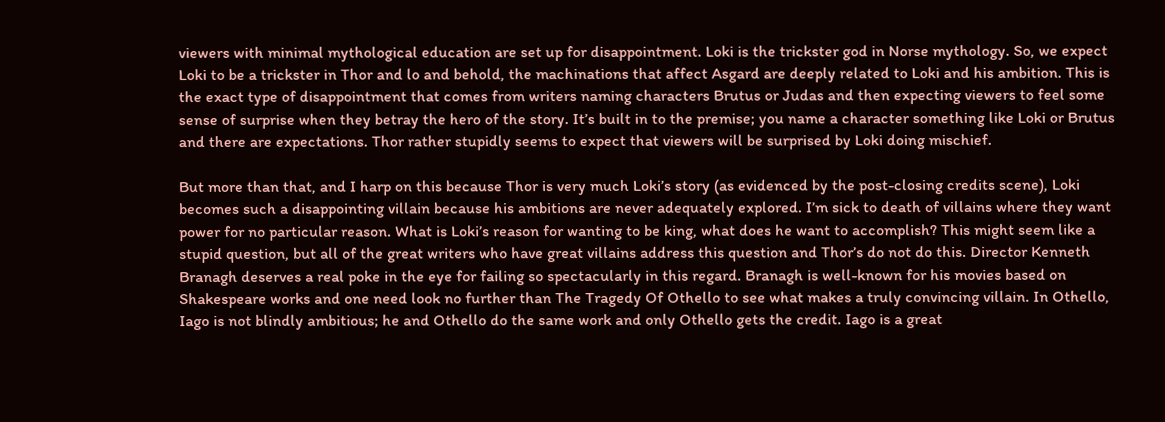viewers with minimal mythological education are set up for disappointment. Loki is the trickster god in Norse mythology. So, we expect Loki to be a trickster in Thor and lo and behold, the machinations that affect Asgard are deeply related to Loki and his ambition. This is the exact type of disappointment that comes from writers naming characters Brutus or Judas and then expecting viewers to feel some sense of surprise when they betray the hero of the story. It’s built in to the premise; you name a character something like Loki or Brutus and there are expectations. Thor rather stupidly seems to expect that viewers will be surprised by Loki doing mischief.

But more than that, and I harp on this because Thor is very much Loki’s story (as evidenced by the post-closing credits scene), Loki becomes such a disappointing villain because his ambitions are never adequately explored. I’m sick to death of villains where they want power for no particular reason. What is Loki’s reason for wanting to be king, what does he want to accomplish? This might seem like a stupid question, but all of the great writers who have great villains address this question and Thor’s do not do this. Director Kenneth Branagh deserves a real poke in the eye for failing so spectacularly in this regard. Branagh is well-known for his movies based on Shakespeare works and one need look no further than The Tragedy Of Othello to see what makes a truly convincing villain. In Othello, Iago is not blindly ambitious; he and Othello do the same work and only Othello gets the credit. Iago is a great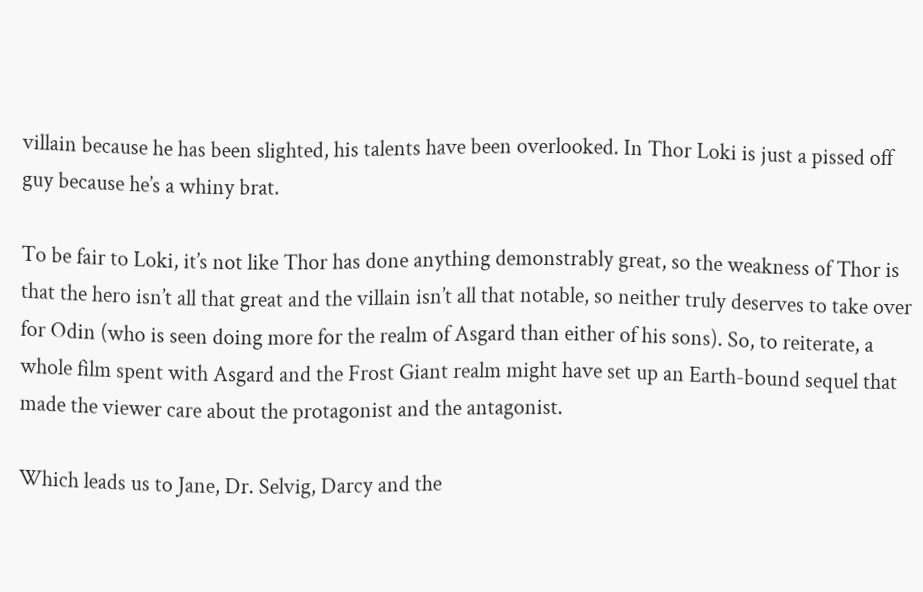villain because he has been slighted, his talents have been overlooked. In Thor Loki is just a pissed off guy because he’s a whiny brat.

To be fair to Loki, it’s not like Thor has done anything demonstrably great, so the weakness of Thor is that the hero isn’t all that great and the villain isn’t all that notable, so neither truly deserves to take over for Odin (who is seen doing more for the realm of Asgard than either of his sons). So, to reiterate, a whole film spent with Asgard and the Frost Giant realm might have set up an Earth-bound sequel that made the viewer care about the protagonist and the antagonist.

Which leads us to Jane, Dr. Selvig, Darcy and the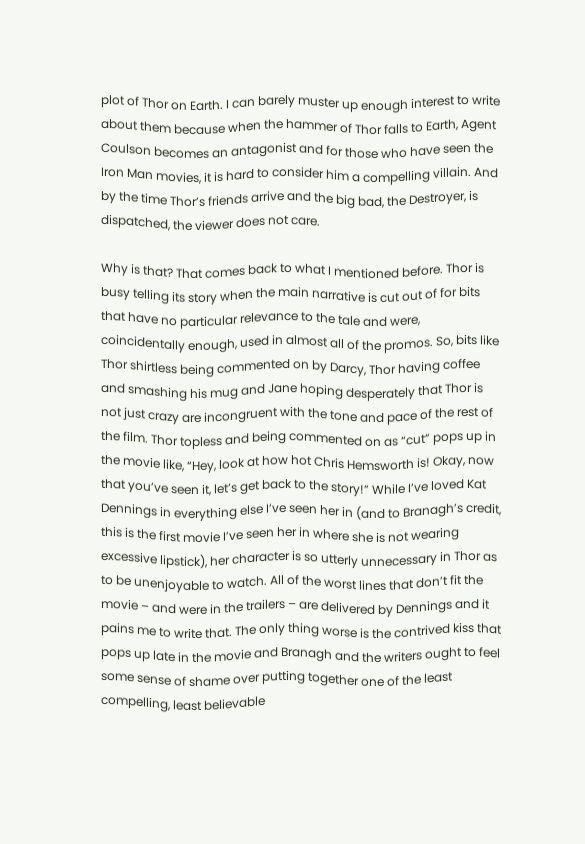plot of Thor on Earth. I can barely muster up enough interest to write about them because when the hammer of Thor falls to Earth, Agent Coulson becomes an antagonist and for those who have seen the Iron Man movies, it is hard to consider him a compelling villain. And by the time Thor’s friends arrive and the big bad, the Destroyer, is dispatched, the viewer does not care.

Why is that? That comes back to what I mentioned before. Thor is busy telling its story when the main narrative is cut out of for bits that have no particular relevance to the tale and were, coincidentally enough, used in almost all of the promos. So, bits like Thor shirtless being commented on by Darcy, Thor having coffee and smashing his mug and Jane hoping desperately that Thor is not just crazy are incongruent with the tone and pace of the rest of the film. Thor topless and being commented on as “cut” pops up in the movie like, “Hey, look at how hot Chris Hemsworth is! Okay, now that you’ve seen it, let’s get back to the story!” While I’ve loved Kat Dennings in everything else I’ve seen her in (and to Branagh’s credit, this is the first movie I’ve seen her in where she is not wearing excessive lipstick), her character is so utterly unnecessary in Thor as to be unenjoyable to watch. All of the worst lines that don’t fit the movie – and were in the trailers – are delivered by Dennings and it pains me to write that. The only thing worse is the contrived kiss that pops up late in the movie and Branagh and the writers ought to feel some sense of shame over putting together one of the least compelling, least believable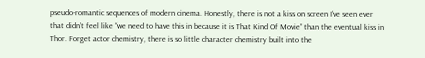pseudo-romantic sequences of modern cinema. Honestly, there is not a kiss on screen I’ve seen ever that didn’t feel like “we need to have this in because it is That Kind Of Movie” than the eventual kiss in Thor. Forget actor chemistry, there is so little character chemistry built into the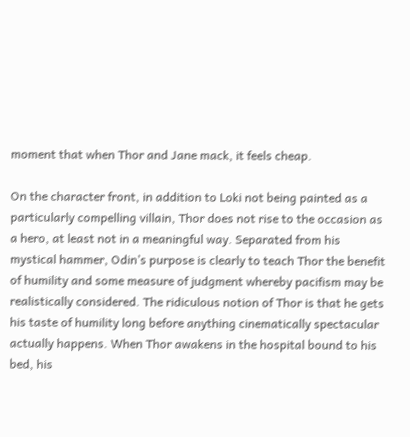moment that when Thor and Jane mack, it feels cheap.

On the character front, in addition to Loki not being painted as a particularly compelling villain, Thor does not rise to the occasion as a hero, at least not in a meaningful way. Separated from his mystical hammer, Odin’s purpose is clearly to teach Thor the benefit of humility and some measure of judgment whereby pacifism may be realistically considered. The ridiculous notion of Thor is that he gets his taste of humility long before anything cinematically spectacular actually happens. When Thor awakens in the hospital bound to his bed, his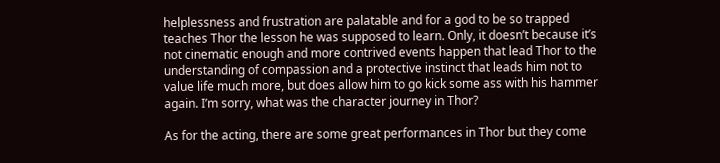helplessness and frustration are palatable and for a god to be so trapped teaches Thor the lesson he was supposed to learn. Only, it doesn’t because it’s not cinematic enough and more contrived events happen that lead Thor to the understanding of compassion and a protective instinct that leads him not to value life much more, but does allow him to go kick some ass with his hammer again. I’m sorry, what was the character journey in Thor?

As for the acting, there are some great performances in Thor but they come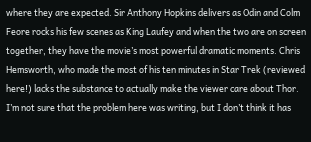where they are expected. Sir Anthony Hopkins delivers as Odin and Colm Feore rocks his few scenes as King Laufey and when the two are on screen together, they have the movie’s most powerful dramatic moments. Chris Hemsworth, who made the most of his ten minutes in Star Trek (reviewed here!) lacks the substance to actually make the viewer care about Thor. I’m not sure that the problem here was writing, but I don’t think it has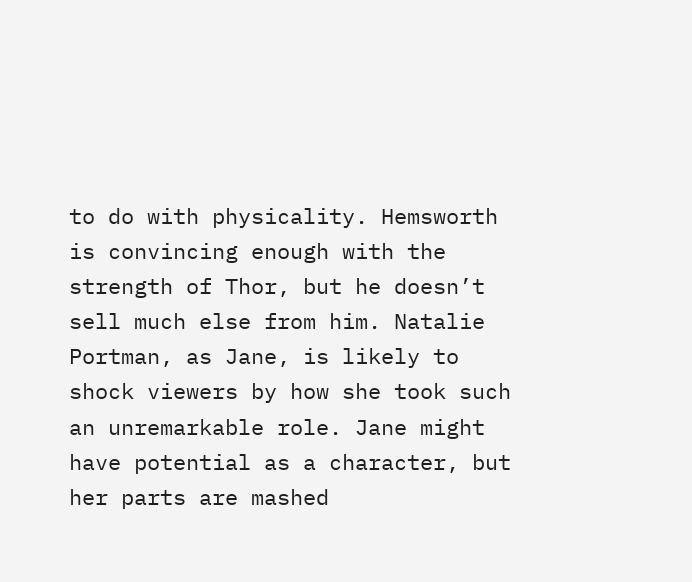to do with physicality. Hemsworth is convincing enough with the strength of Thor, but he doesn’t sell much else from him. Natalie Portman, as Jane, is likely to shock viewers by how she took such an unremarkable role. Jane might have potential as a character, but her parts are mashed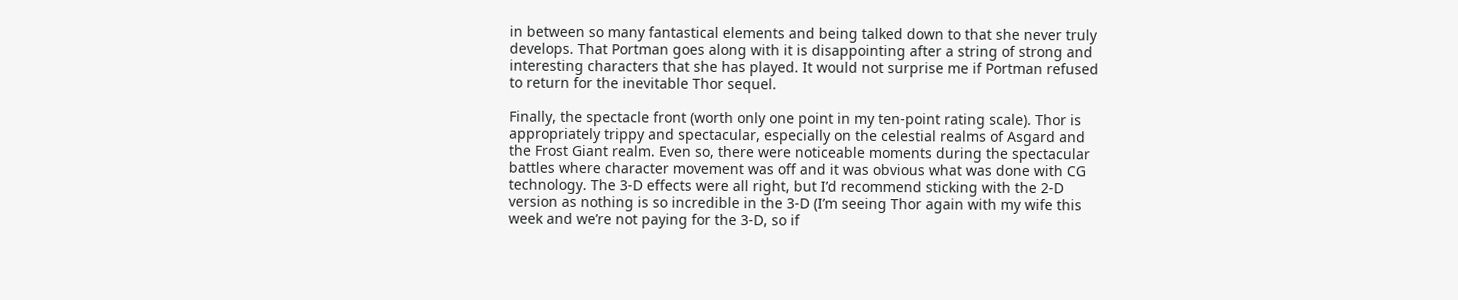in between so many fantastical elements and being talked down to that she never truly develops. That Portman goes along with it is disappointing after a string of strong and interesting characters that she has played. It would not surprise me if Portman refused to return for the inevitable Thor sequel.

Finally, the spectacle front (worth only one point in my ten-point rating scale). Thor is appropriately trippy and spectacular, especially on the celestial realms of Asgard and the Frost Giant realm. Even so, there were noticeable moments during the spectacular battles where character movement was off and it was obvious what was done with CG technology. The 3-D effects were all right, but I’d recommend sticking with the 2-D version as nothing is so incredible in the 3-D (I’m seeing Thor again with my wife this week and we’re not paying for the 3-D, so if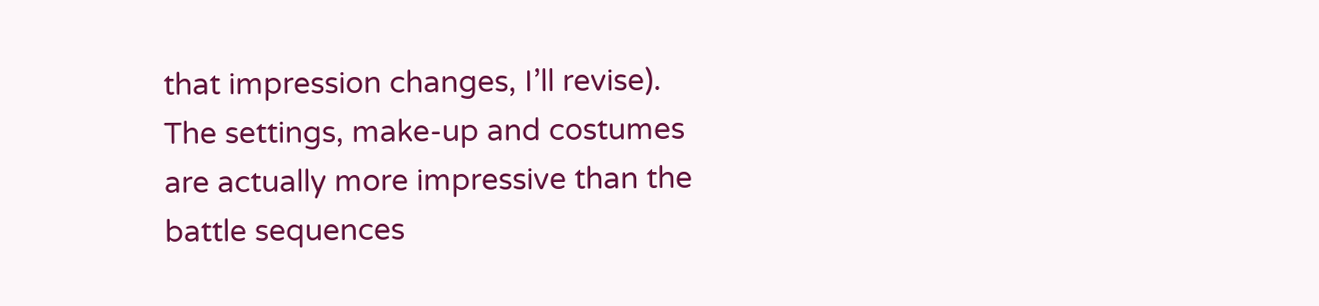that impression changes, I’ll revise). The settings, make-up and costumes are actually more impressive than the battle sequences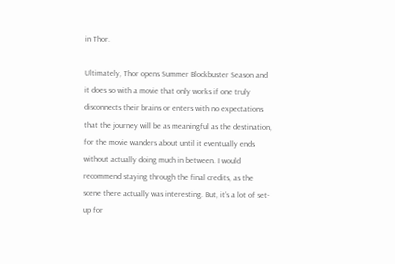in Thor.

Ultimately, Thor opens Summer Blockbuster Season and it does so with a movie that only works if one truly disconnects their brains or enters with no expectations that the journey will be as meaningful as the destination, for the movie wanders about until it eventually ends without actually doing much in between. I would recommend staying through the final credits, as the scene there actually was interesting. But, it’s a lot of set-up for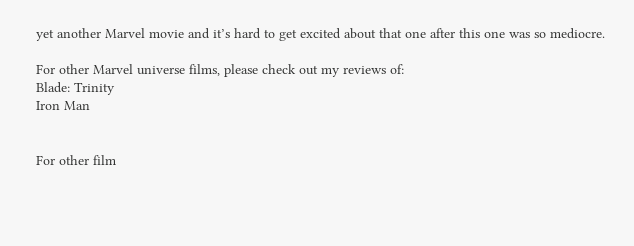yet another Marvel movie and it’s hard to get excited about that one after this one was so mediocre.

For other Marvel universe films, please check out my reviews of:
Blade: Trinity
Iron Man


For other film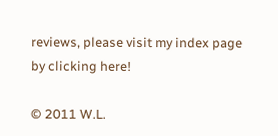reviews, please visit my index page by clicking here!

© 2011 W.L.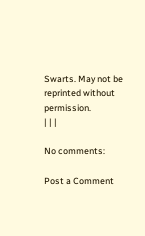Swarts. May not be reprinted without permission.
| | |

No comments:

Post a Comment